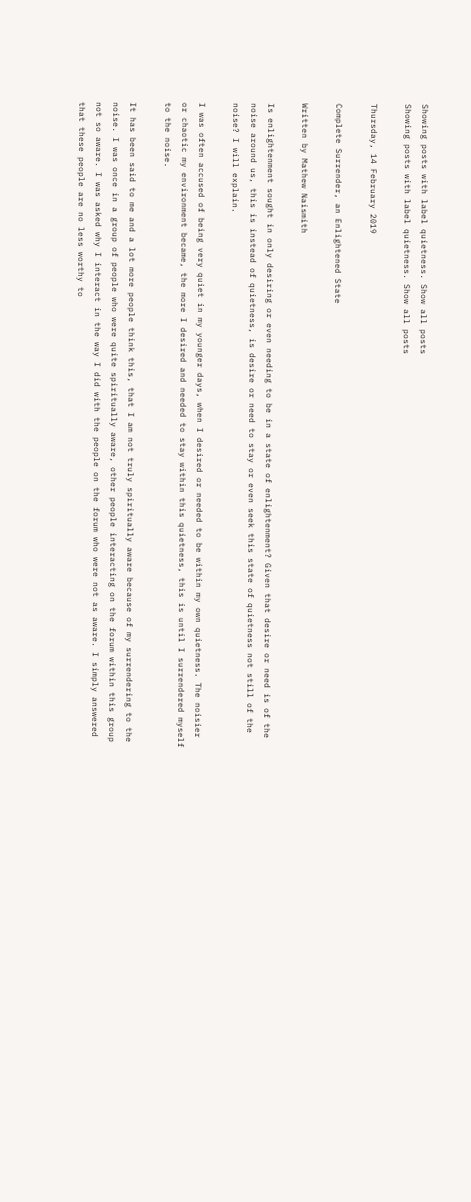Showing posts with label quietness. Show all posts
Showing posts with label quietness. Show all posts

Thursday, 14 February 2019

Complete Surrender, an Enlightened State

Written by Mathew Naismith

Is enlightenment sought in only desiring or even needing to be in a state of enlightenment? Given that desire or need is of the noise around us, this is instead of quietness, is desire or need to stay or even seek this state of quietness not still of the noise? I will explain.

I was often accused of being very quiet in my younger days, when I desired or needed to be within my own quietness. The noisier or chaotic my environment became, the more I desired and needed to stay within this quietness, this is until I surrendered myself to the noise.

It has been said to me and a lot more people think this, that I am not truly spiritually aware because of my surrendering to the noise. I was once in a group of people who were quite spiritually aware, other people interacting on the forum within this group not so aware. I was asked why I interact in the way I did with the people on the forum who were not as aware. I simply answered that these people are no less worthy to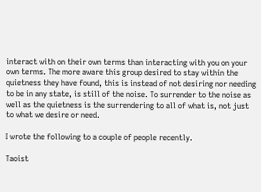interact with on their own terms than interacting with you on your own terms. The more aware this group desired to stay within the quietness they have found, this is instead of not desiring nor needing to be in any state, is still of the noise. To surrender to the noise as well as the quietness is the surrendering to all of what is, not just to what we desire or need.

I wrote the following to a couple of people recently.

Taoist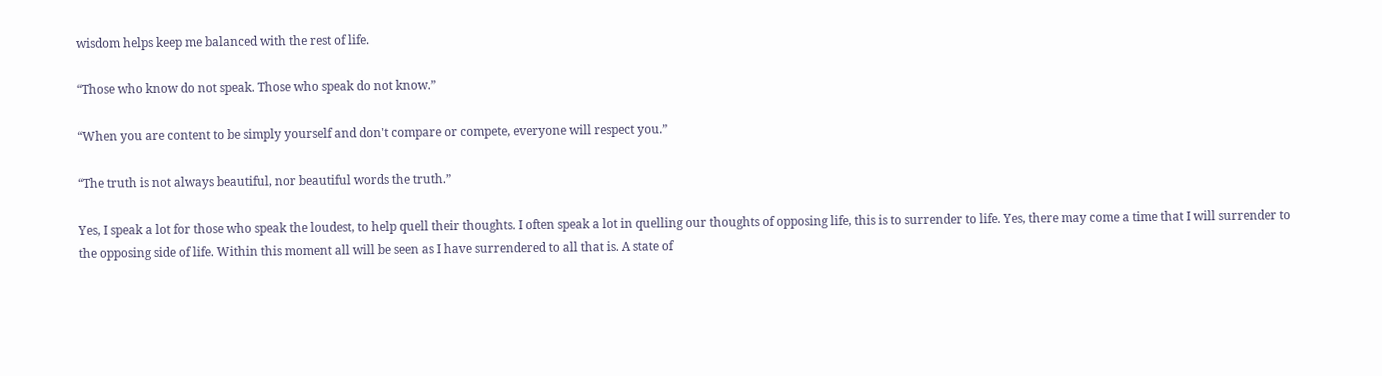wisdom helps keep me balanced with the rest of life.

“Those who know do not speak. Those who speak do not know.”

“When you are content to be simply yourself and don't compare or compete, everyone will respect you.”

“The truth is not always beautiful, nor beautiful words the truth.”

Yes, I speak a lot for those who speak the loudest, to help quell their thoughts. I often speak a lot in quelling our thoughts of opposing life, this is to surrender to life. Yes, there may come a time that I will surrender to
the opposing side of life. Within this moment all will be seen as I have surrendered to all that is. A state of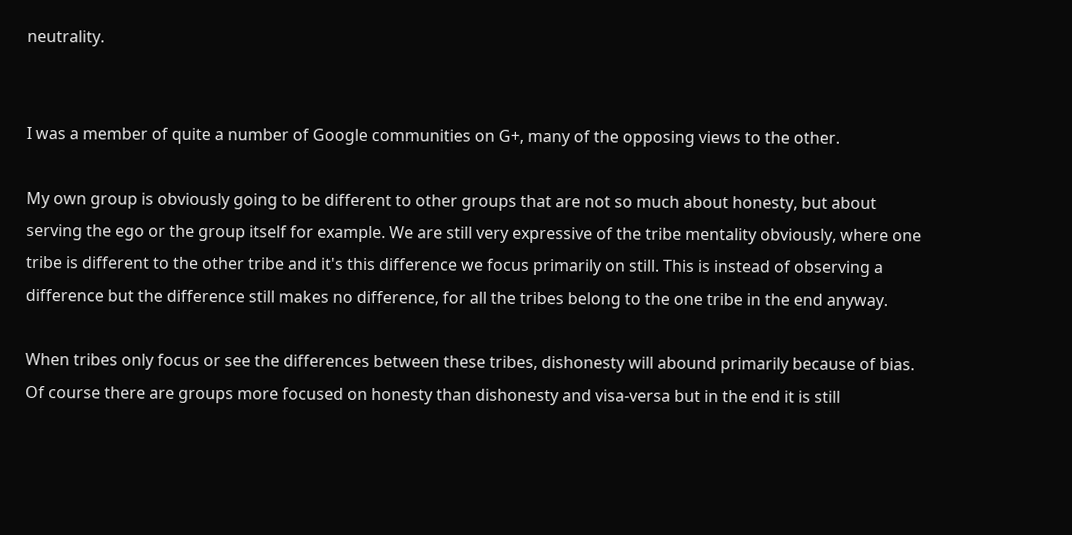neutrality.


I was a member of quite a number of Google communities on G+, many of the opposing views to the other.

My own group is obviously going to be different to other groups that are not so much about honesty, but about serving the ego or the group itself for example. We are still very expressive of the tribe mentality obviously, where one tribe is different to the other tribe and it's this difference we focus primarily on still. This is instead of observing a difference but the difference still makes no difference, for all the tribes belong to the one tribe in the end anyway.

When tribes only focus or see the differences between these tribes, dishonesty will abound primarily because of bias. Of course there are groups more focused on honesty than dishonesty and visa-versa but in the end it is still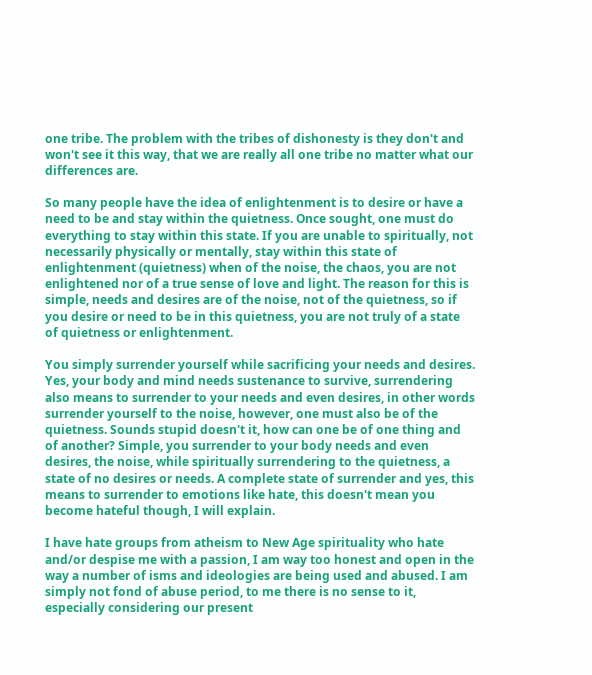one tribe. The problem with the tribes of dishonesty is they don't and won't see it this way, that we are really all one tribe no matter what our differences are.

So many people have the idea of enlightenment is to desire or have a need to be and stay within the quietness. Once sought, one must do everything to stay within this state. If you are unable to spiritually, not necessarily physically or mentally, stay within this state of enlightenment (quietness) when of the noise, the chaos, you are not enlightened nor of a true sense of love and light. The reason for this is simple, needs and desires are of the noise, not of the quietness, so if you desire or need to be in this quietness, you are not truly of a state of quietness or enlightenment.

You simply surrender yourself while sacrificing your needs and desires. Yes, your body and mind needs sustenance to survive, surrendering also means to surrender to your needs and even desires, in other words surrender yourself to the noise, however, one must also be of the quietness. Sounds stupid doesn't it, how can one be of one thing and of another? Simple, you surrender to your body needs and even desires, the noise, while spiritually surrendering to the quietness, a state of no desires or needs. A complete state of surrender and yes, this means to surrender to emotions like hate, this doesn't mean you become hateful though, I will explain.

I have hate groups from atheism to New Age spirituality who hate and/or despise me with a passion, I am way too honest and open in the way a number of isms and ideologies are being used and abused. I am simply not fond of abuse period, to me there is no sense to it, especially considering our present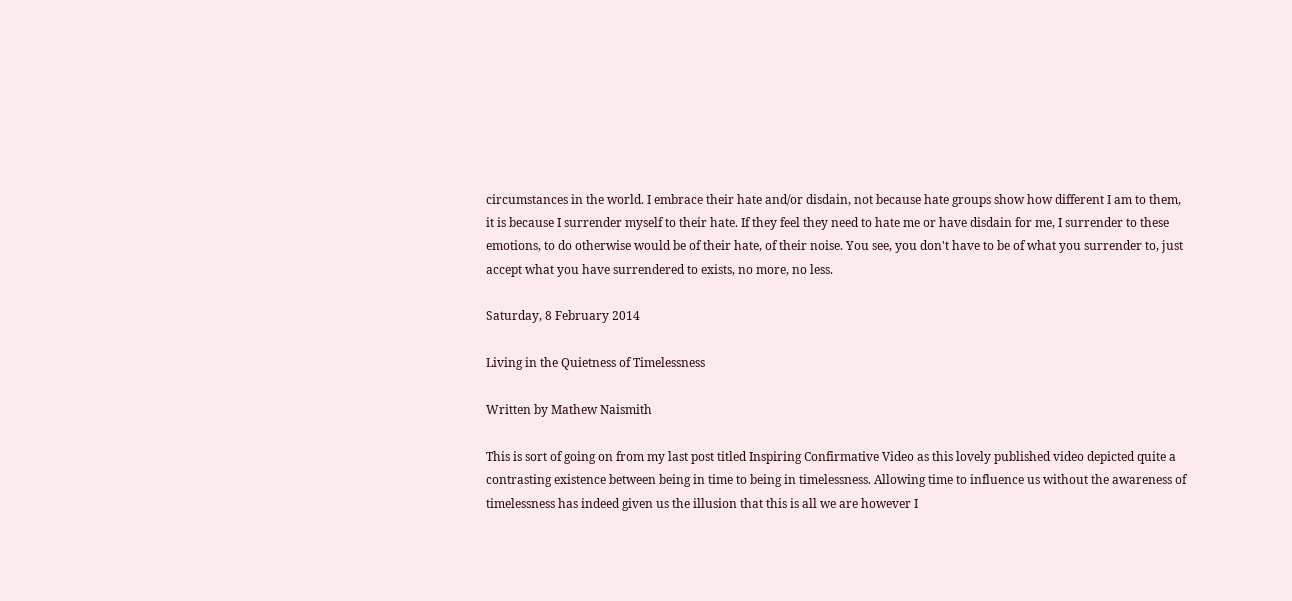circumstances in the world. I embrace their hate and/or disdain, not because hate groups show how different I am to them, it is because I surrender myself to their hate. If they feel they need to hate me or have disdain for me, I surrender to these emotions, to do otherwise would be of their hate, of their noise. You see, you don't have to be of what you surrender to, just accept what you have surrendered to exists, no more, no less.

Saturday, 8 February 2014

Living in the Quietness of Timelessness

Written by Mathew Naismith

This is sort of going on from my last post titled Inspiring Confirmative Video as this lovely published video depicted quite a contrasting existence between being in time to being in timelessness. Allowing time to influence us without the awareness of timelessness has indeed given us the illusion that this is all we are however I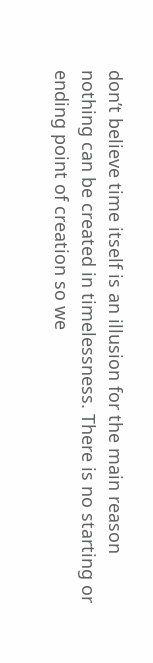don’t believe time itself is an illusion for the main reason nothing can be created in timelessness. There is no starting or ending point of creation so we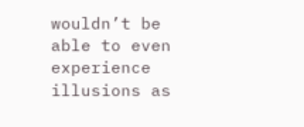wouldn’t be able to even experience illusions as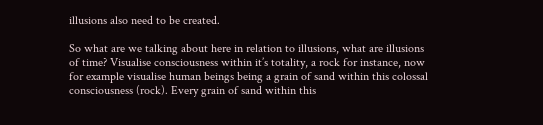illusions also need to be created.

So what are we talking about here in relation to illusions, what are illusions of time? Visualise consciousness within it’s totality, a rock for instance, now for example visualise human beings being a grain of sand within this colossal consciousness (rock). Every grain of sand within this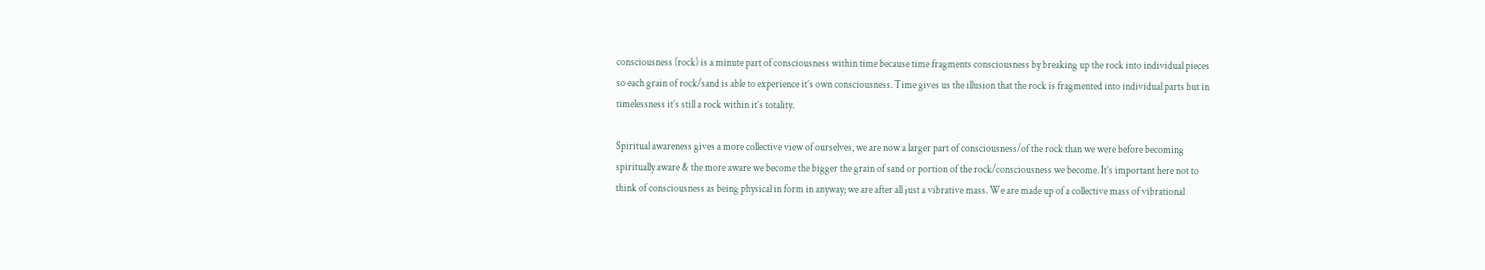consciousness (rock) is a minute part of consciousness within time because time fragments consciousness by breaking up the rock into individual pieces so each grain of rock/sand is able to experience it’s own consciousness. Time gives us the illusion that the rock is fragmented into individual parts but in timelessness it’s still a rock within it’s totality.

Spiritual awareness gives a more collective view of ourselves, we are now a larger part of consciousness/of the rock than we were before becoming spiritually aware & the more aware we become the bigger the grain of sand or portion of the rock/consciousness we become. It’s important here not to think of consciousness as being physical in form in anyway; we are after all just a vibrative mass. We are made up of a collective mass of vibrational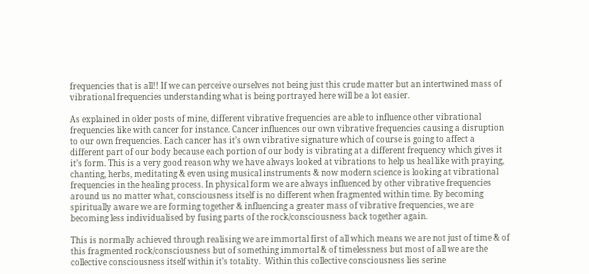frequencies that is all!! If we can perceive ourselves not being just this crude matter but an intertwined mass of vibrational frequencies understanding what is being portrayed here will be a lot easier.

As explained in older posts of mine, different vibrative frequencies are able to influence other vibrational frequencies like with cancer for instance. Cancer influences our own vibrative frequencies causing a disruption to our own frequencies. Each cancer has it’s own vibrative signature which of course is going to affect a different part of our body because each portion of our body is vibrating at a different frequency which gives it it’s form. This is a very good reason why we have always looked at vibrations to help us heal like with praying, chanting, herbs, meditating & even using musical instruments & now modern science is looking at vibrational frequencies in the healing process. In physical form we are always influenced by other vibrative frequencies around us no matter what, consciousness itself is no different when fragmented within time. By becoming spiritually aware we are forming together & influencing a greater mass of vibrative frequencies, we are becoming less individualised by fusing parts of the rock/consciousness back together again.

This is normally achieved through realising we are immortal first of all which means we are not just of time & of this fragmented rock/consciousness but of something immortal & of timelessness but most of all we are the collective consciousness itself within it’s totality.  Within this collective consciousness lies serine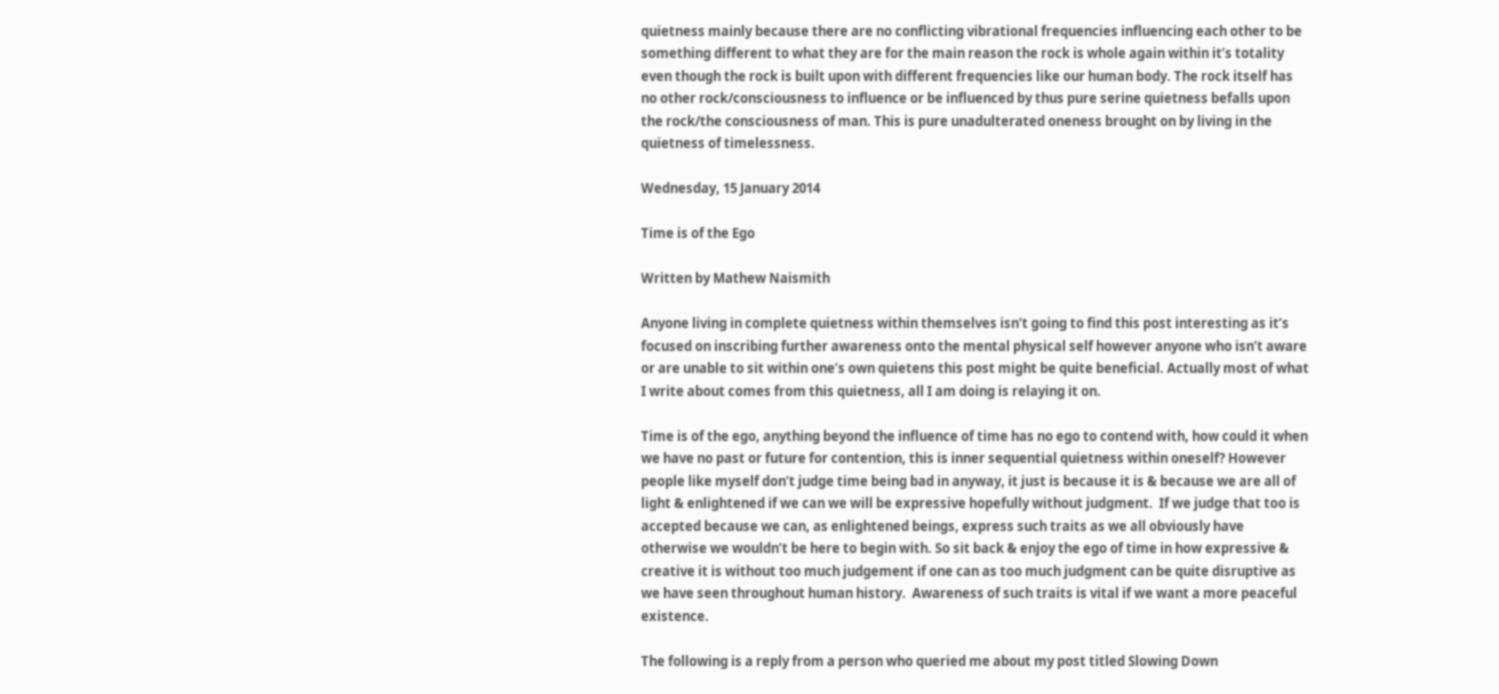quietness mainly because there are no conflicting vibrational frequencies influencing each other to be something different to what they are for the main reason the rock is whole again within it’s totality even though the rock is built upon with different frequencies like our human body. The rock itself has no other rock/consciousness to influence or be influenced by thus pure serine quietness befalls upon the rock/the consciousness of man. This is pure unadulterated oneness brought on by living in the quietness of timelessness.

Wednesday, 15 January 2014

Time is of the Ego

Written by Mathew Naismith

Anyone living in complete quietness within themselves isn’t going to find this post interesting as it’s focused on inscribing further awareness onto the mental physical self however anyone who isn’t aware or are unable to sit within one’s own quietens this post might be quite beneficial. Actually most of what I write about comes from this quietness, all I am doing is relaying it on.

Time is of the ego, anything beyond the influence of time has no ego to contend with, how could it when we have no past or future for contention, this is inner sequential quietness within oneself? However people like myself don’t judge time being bad in anyway, it just is because it is & because we are all of light & enlightened if we can we will be expressive hopefully without judgment.  If we judge that too is accepted because we can, as enlightened beings, express such traits as we all obviously have otherwise we wouldn’t be here to begin with. So sit back & enjoy the ego of time in how expressive & creative it is without too much judgement if one can as too much judgment can be quite disruptive as we have seen throughout human history.  Awareness of such traits is vital if we want a more peaceful existence.

The following is a reply from a person who queried me about my post titled Slowing Down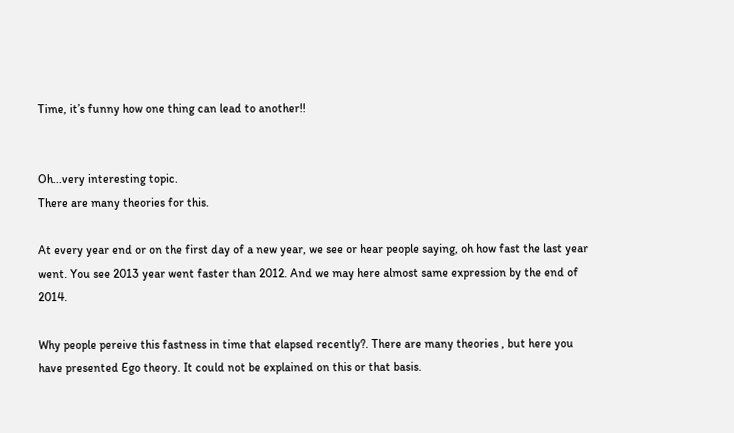Time, it’s funny how one thing can lead to another!!


Oh...very interesting topic.
There are many theories for this.

At every year end or on the first day of a new year, we see or hear people saying, oh how fast the last year went. You see 2013 year went faster than 2012. And we may here almost same expression by the end of 2014.

Why people pereive this fastness in time that elapsed recently?. There are many theories , but here you have presented Ego theory. It could not be explained on this or that basis.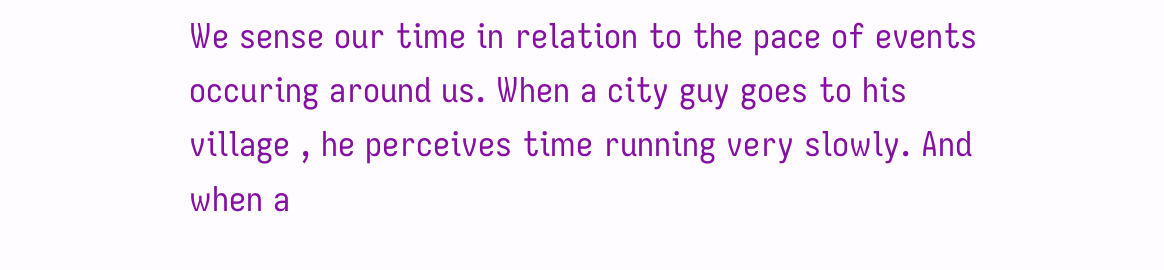We sense our time in relation to the pace of events occuring around us. When a city guy goes to his village , he perceives time running very slowly. And when a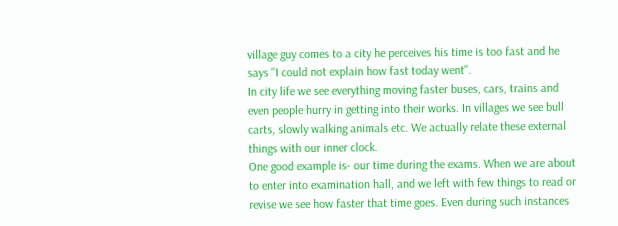village guy comes to a city he perceives his time is too fast and he says "I could not explain how fast today went".
In city life we see everything moving faster buses, cars, trains and even people hurry in getting into their works. In villages we see bull carts, slowly walking animals etc. We actually relate these external things with our inner clock.
One good example is- our time during the exams. When we are about to enter into examination hall, and we left with few things to read or revise we see how faster that time goes. Even during such instances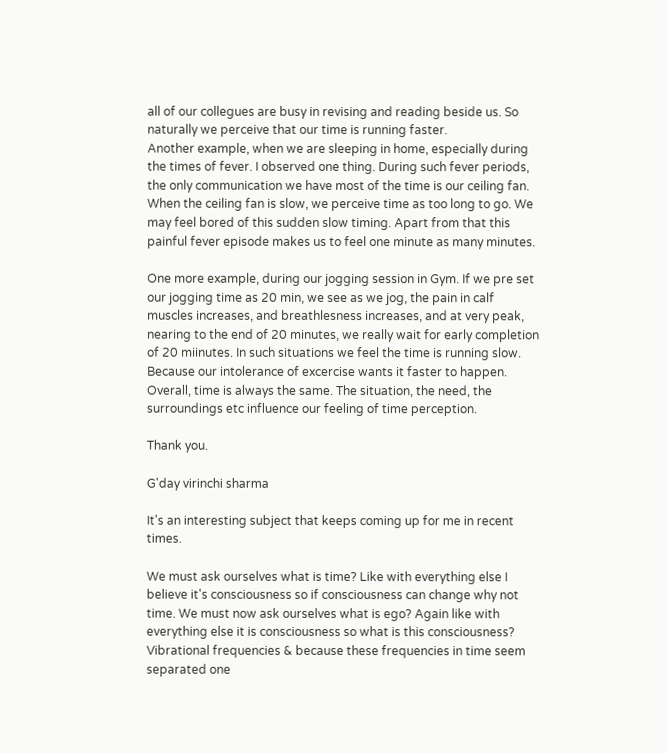all of our collegues are busy in revising and reading beside us. So naturally we perceive that our time is running faster.
Another example, when we are sleeping in home, especially during the times of fever. I observed one thing. During such fever periods, the only communication we have most of the time is our ceiling fan. When the ceiling fan is slow, we perceive time as too long to go. We may feel bored of this sudden slow timing. Apart from that this painful fever episode makes us to feel one minute as many minutes.

One more example, during our jogging session in Gym. If we pre set our jogging time as 20 min, we see as we jog, the pain in calf muscles increases, and breathlesness increases, and at very peak, nearing to the end of 20 minutes, we really wait for early completion of 20 miinutes. In such situations we feel the time is running slow. Because our intolerance of excercise wants it faster to happen.
Overall, time is always the same. The situation, the need, the surroundings etc influence our feeling of time perception.

Thank you.

G'day virinchi sharma

It's an interesting subject that keeps coming up for me in recent times.

We must ask ourselves what is time? Like with everything else I believe it's consciousness so if consciousness can change why not time. We must now ask ourselves what is ego? Again like with everything else it is consciousness so what is this consciousness? Vibrational frequencies & because these frequencies in time seem separated one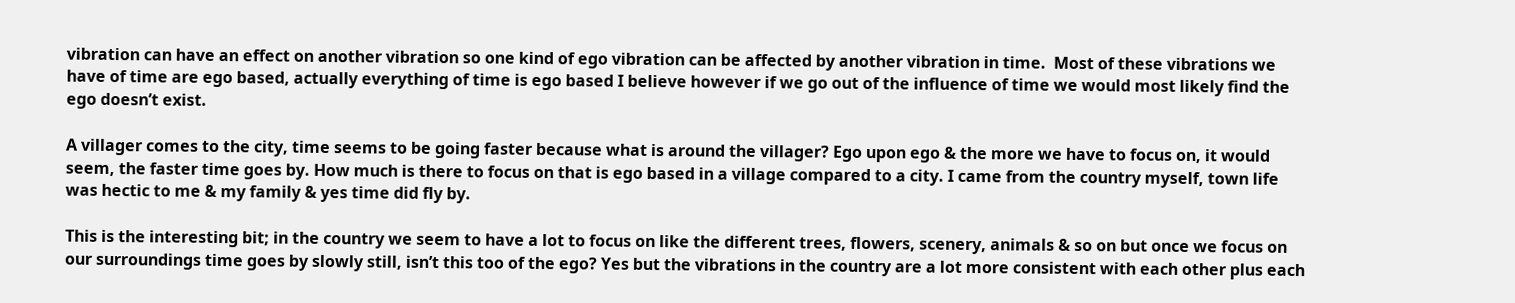vibration can have an effect on another vibration so one kind of ego vibration can be affected by another vibration in time.  Most of these vibrations we have of time are ego based, actually everything of time is ego based I believe however if we go out of the influence of time we would most likely find the ego doesn’t exist.

A villager comes to the city, time seems to be going faster because what is around the villager? Ego upon ego & the more we have to focus on, it would seem, the faster time goes by. How much is there to focus on that is ego based in a village compared to a city. I came from the country myself, town life was hectic to me & my family & yes time did fly by.

This is the interesting bit; in the country we seem to have a lot to focus on like the different trees, flowers, scenery, animals & so on but once we focus on our surroundings time goes by slowly still, isn’t this too of the ego? Yes but the vibrations in the country are a lot more consistent with each other plus each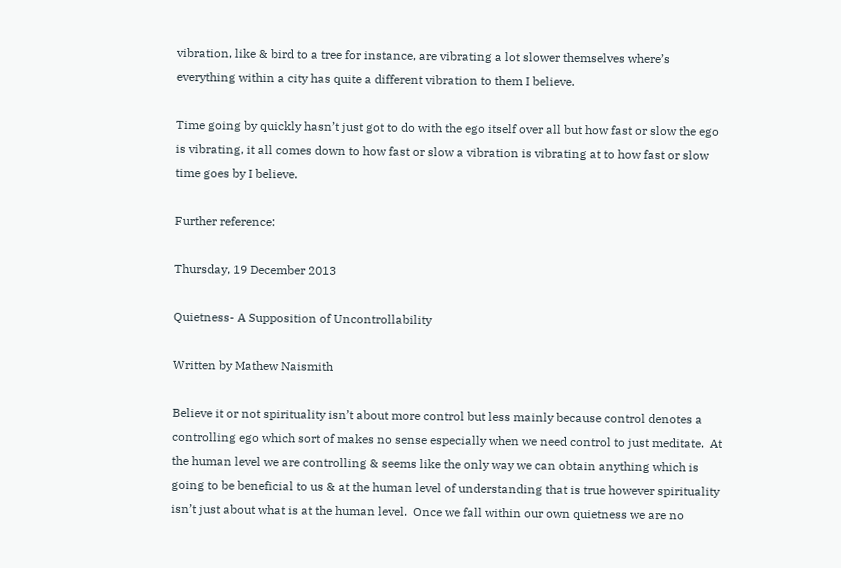vibration, like & bird to a tree for instance, are vibrating a lot slower themselves where’s everything within a city has quite a different vibration to them I believe.

Time going by quickly hasn’t just got to do with the ego itself over all but how fast or slow the ego is vibrating, it all comes down to how fast or slow a vibration is vibrating at to how fast or slow time goes by I believe.

Further reference:

Thursday, 19 December 2013

Quietness- A Supposition of Uncontrollability

Written by Mathew Naismith

Believe it or not spirituality isn’t about more control but less mainly because control denotes a controlling ego which sort of makes no sense especially when we need control to just meditate.  At the human level we are controlling & seems like the only way we can obtain anything which is going to be beneficial to us & at the human level of understanding that is true however spirituality isn’t just about what is at the human level.  Once we fall within our own quietness we are no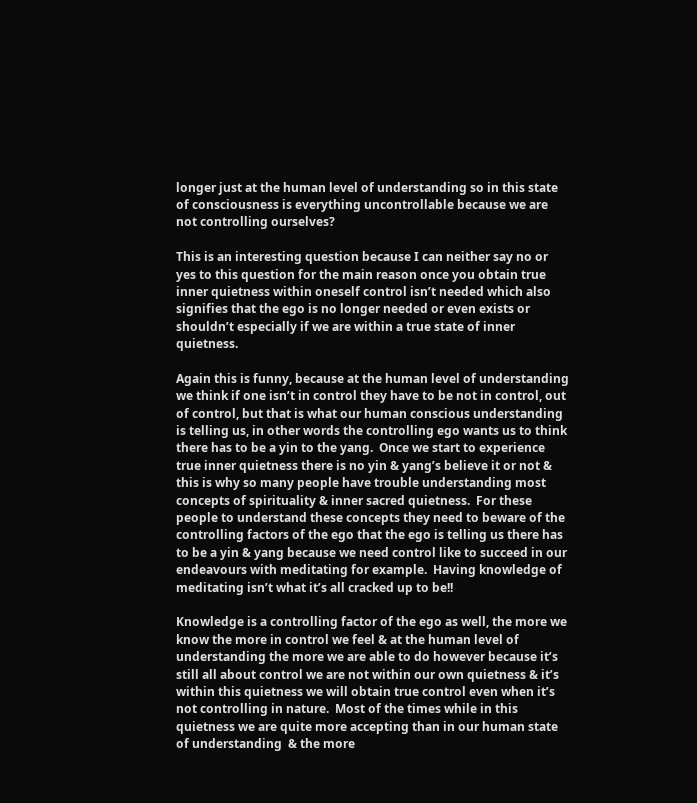longer just at the human level of understanding so in this state of consciousness is everything uncontrollable because we are not controlling ourselves?

This is an interesting question because I can neither say no or yes to this question for the main reason once you obtain true inner quietness within oneself control isn’t needed which also signifies that the ego is no longer needed or even exists or shouldn’t especially if we are within a true state of inner quietness.

Again this is funny, because at the human level of understanding we think if one isn’t in control they have to be not in control, out of control, but that is what our human conscious understanding is telling us, in other words the controlling ego wants us to think there has to be a yin to the yang.  Once we start to experience true inner quietness there is no yin & yang’s believe it or not & this is why so many people have trouble understanding most concepts of spirituality & inner sacred quietness.  For these people to understand these concepts they need to beware of the controlling factors of the ego that the ego is telling us there has to be a yin & yang because we need control like to succeed in our endeavours with meditating for example.  Having knowledge of meditating isn’t what it’s all cracked up to be!!

Knowledge is a controlling factor of the ego as well, the more we know the more in control we feel & at the human level of understanding the more we are able to do however because it’s still all about control we are not within our own quietness & it’s within this quietness we will obtain true control even when it’s not controlling in nature.  Most of the times while in this quietness we are quite more accepting than in our human state of understanding  & the more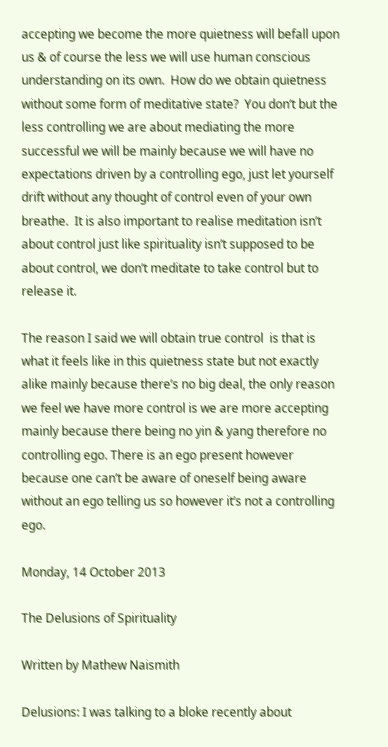accepting we become the more quietness will befall upon us & of course the less we will use human conscious understanding on its own.  How do we obtain quietness without some form of meditative state?  You don’t but the less controlling we are about mediating the more successful we will be mainly because we will have no expectations driven by a controlling ego, just let yourself drift without any thought of control even of your own breathe.  It is also important to realise meditation isn’t about control just like spirituality isn’t supposed to be about control, we don’t meditate to take control but to release it.

The reason I said we will obtain true control  is that is what it feels like in this quietness state but not exactly alike mainly because there’s no big deal, the only reason we feel we have more control is we are more accepting mainly because there being no yin & yang therefore no controlling ego. There is an ego present however because one can’t be aware of oneself being aware without an ego telling us so however it’s not a controlling ego.

Monday, 14 October 2013

The Delusions of Spirituality

Written by Mathew Naismith

Delusions: I was talking to a bloke recently about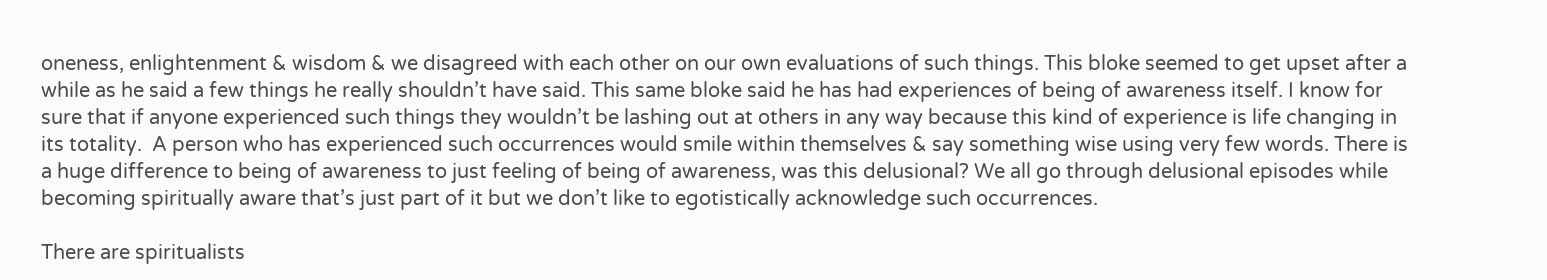oneness, enlightenment & wisdom & we disagreed with each other on our own evaluations of such things. This bloke seemed to get upset after a while as he said a few things he really shouldn’t have said. This same bloke said he has had experiences of being of awareness itself. I know for sure that if anyone experienced such things they wouldn’t be lashing out at others in any way because this kind of experience is life changing in its totality.  A person who has experienced such occurrences would smile within themselves & say something wise using very few words. There is a huge difference to being of awareness to just feeling of being of awareness, was this delusional? We all go through delusional episodes while becoming spiritually aware that’s just part of it but we don’t like to egotistically acknowledge such occurrences.

There are spiritualists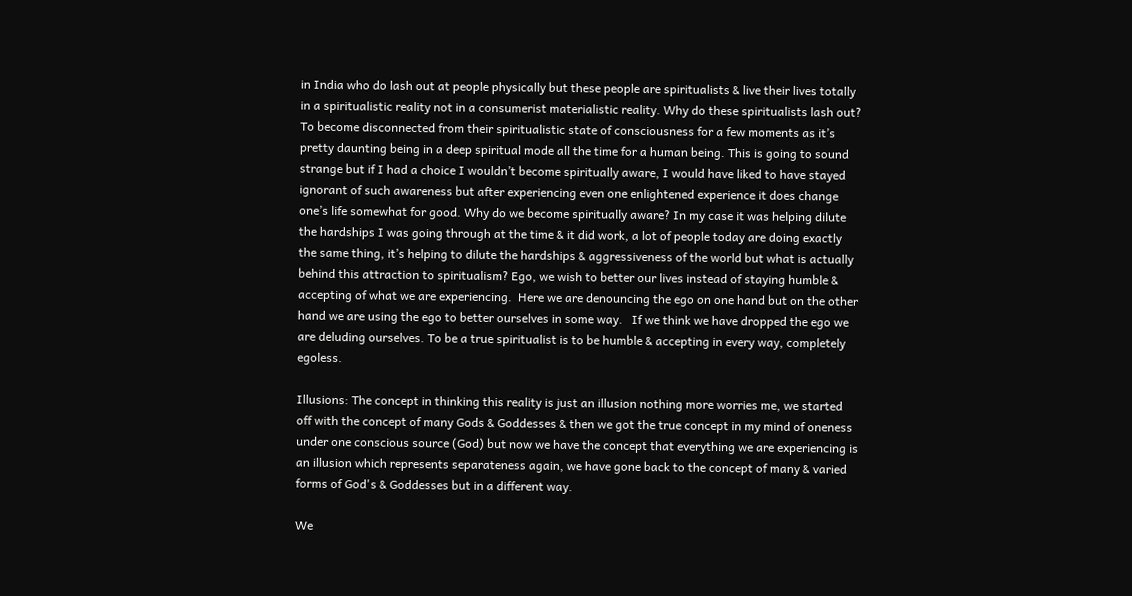in India who do lash out at people physically but these people are spiritualists & live their lives totally in a spiritualistic reality not in a consumerist materialistic reality. Why do these spiritualists lash out? To become disconnected from their spiritualistic state of consciousness for a few moments as it’s pretty daunting being in a deep spiritual mode all the time for a human being. This is going to sound strange but if I had a choice I wouldn’t become spiritually aware, I would have liked to have stayed ignorant of such awareness but after experiencing even one enlightened experience it does change one’s life somewhat for good. Why do we become spiritually aware? In my case it was helping dilute the hardships I was going through at the time & it did work, a lot of people today are doing exactly the same thing, it’s helping to dilute the hardships & aggressiveness of the world but what is actually behind this attraction to spiritualism? Ego, we wish to better our lives instead of staying humble & accepting of what we are experiencing.  Here we are denouncing the ego on one hand but on the other hand we are using the ego to better ourselves in some way.   If we think we have dropped the ego we are deluding ourselves. To be a true spiritualist is to be humble & accepting in every way, completely egoless.

Illusions: The concept in thinking this reality is just an illusion nothing more worries me, we started off with the concept of many Gods & Goddesses & then we got the true concept in my mind of oneness under one conscious source (God) but now we have the concept that everything we are experiencing is an illusion which represents separateness again, we have gone back to the concept of many & varied forms of God's & Goddesses but in a different way.

We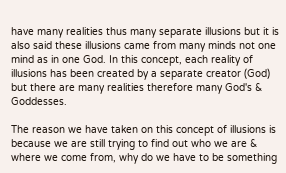have many realities thus many separate illusions but it is also said these illusions came from many minds not one mind as in one God. In this concept, each reality of illusions has been created by a separate creator (God) but there are many realities therefore many God's & Goddesses.

The reason we have taken on this concept of illusions is because we are still trying to find out who we are & where we come from, why do we have to be something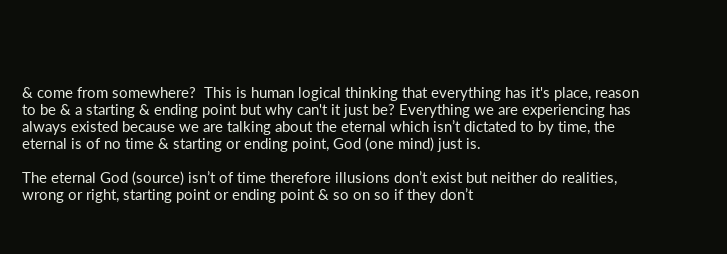& come from somewhere?  This is human logical thinking that everything has it's place, reason to be & a starting & ending point but why can't it just be? Everything we are experiencing has always existed because we are talking about the eternal which isn’t dictated to by time, the eternal is of no time & starting or ending point, God (one mind) just is.

The eternal God (source) isn’t of time therefore illusions don’t exist but neither do realities, wrong or right, starting point or ending point & so on so if they don’t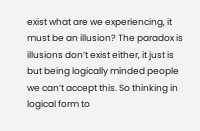exist what are we experiencing, it must be an illusion? The paradox is illusions don’t exist either, it just is but being logically minded people we can’t accept this. So thinking in logical form to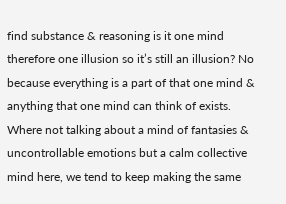find substance & reasoning is it one mind therefore one illusion so it’s still an illusion? No because everything is a part of that one mind & anything that one mind can think of exists. Where not talking about a mind of fantasies & uncontrollable emotions but a calm collective mind here, we tend to keep making the same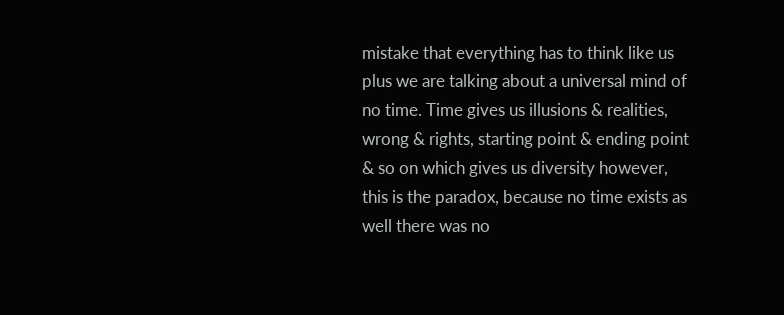mistake that everything has to think like us plus we are talking about a universal mind of no time. Time gives us illusions & realities, wrong & rights, starting point & ending point & so on which gives us diversity however, this is the paradox, because no time exists as well there was no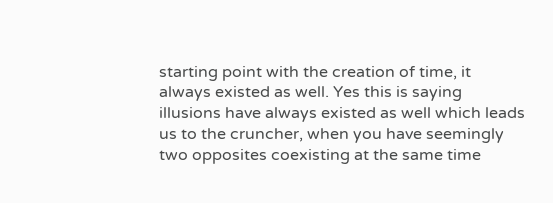starting point with the creation of time, it always existed as well. Yes this is saying illusions have always existed as well which leads us to the cruncher, when you have seemingly two opposites coexisting at the same time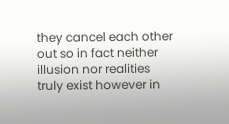they cancel each other out so in fact neither illusion nor realities truly exist however in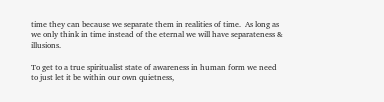time they can because we separate them in realities of time.  As long as we only think in time instead of the eternal we will have separateness & illusions.

To get to a true spiritualist state of awareness in human form we need to just let it be within our own quietness,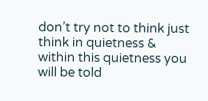don’t try not to think just think in quietness & within this quietness you will be told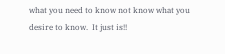what you need to know not know what you desire to know.  It just is!!